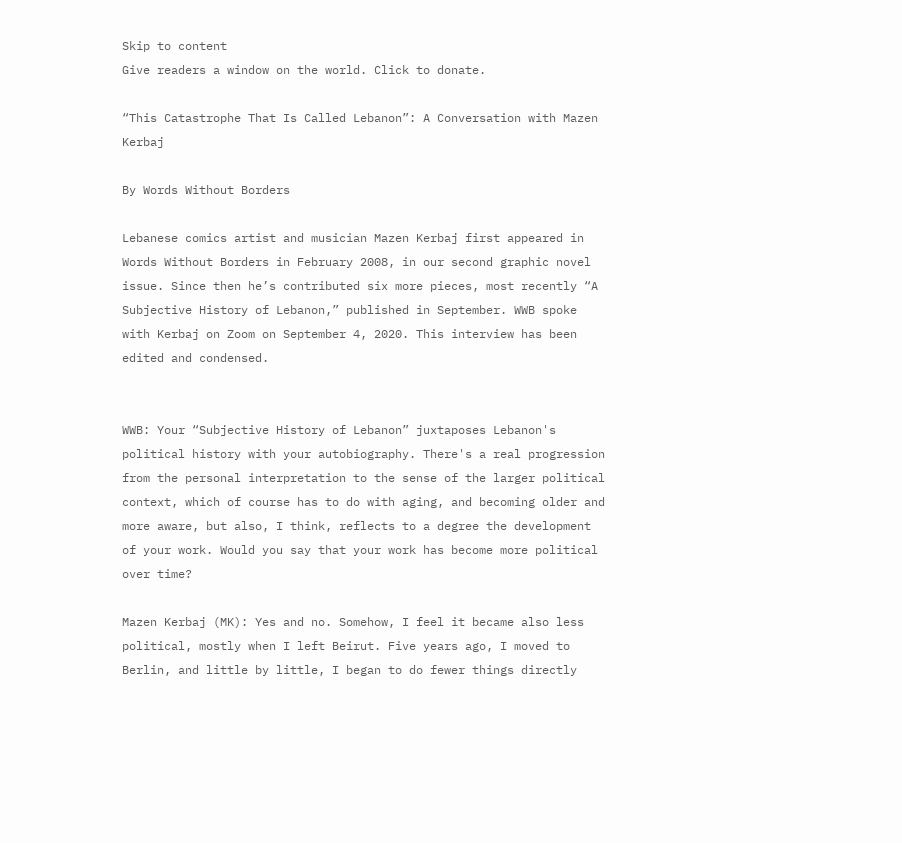Skip to content
Give readers a window on the world. Click to donate.

“This Catastrophe That Is Called Lebanon”: A Conversation with Mazen Kerbaj

By Words Without Borders

Lebanese comics artist and musician Mazen Kerbaj first appeared in Words Without Borders in February 2008, in our second graphic novel issue. Since then he’s contributed six more pieces, most recently “A Subjective History of Lebanon,” published in September. WWB spoke with Kerbaj on Zoom on September 4, 2020. This interview has been edited and condensed.


WWB: Your “Subjective History of Lebanon” juxtaposes Lebanon's political history with your autobiography. There's a real progression from the personal interpretation to the sense of the larger political context, which of course has to do with aging, and becoming older and more aware, but also, I think, reflects to a degree the development of your work. Would you say that your work has become more political over time?

Mazen Kerbaj (MK): Yes and no. Somehow, I feel it became also less political, mostly when I left Beirut. Five years ago, I moved to Berlin, and little by little, I began to do fewer things directly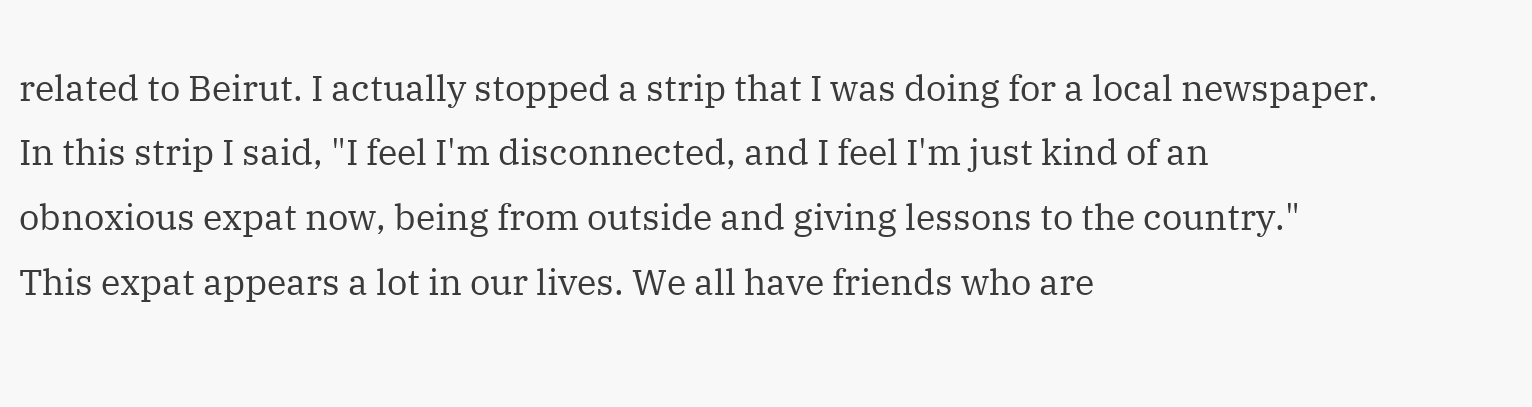related to Beirut. I actually stopped a strip that I was doing for a local newspaper. In this strip I said, "I feel I'm disconnected, and I feel I'm just kind of an obnoxious expat now, being from outside and giving lessons to the country." This expat appears a lot in our lives. We all have friends who are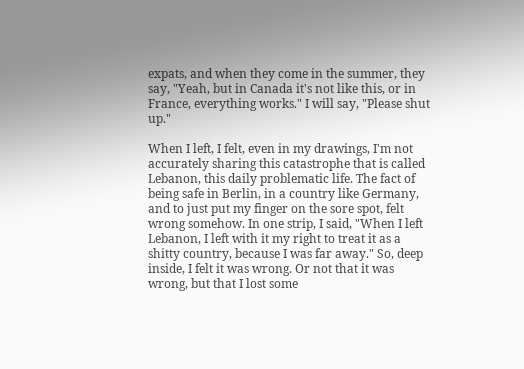expats, and when they come in the summer, they say, "Yeah, but in Canada it's not like this, or in France, everything works." I will say, "Please shut up."

When I left, I felt, even in my drawings, I'm not accurately sharing this catastrophe that is called Lebanon, this daily problematic life. The fact of being safe in Berlin, in a country like Germany, and to just put my finger on the sore spot, felt wrong somehow. In one strip, I said, "When I left Lebanon, I left with it my right to treat it as a shitty country, because I was far away." So, deep inside, I felt it was wrong. Or not that it was wrong, but that I lost some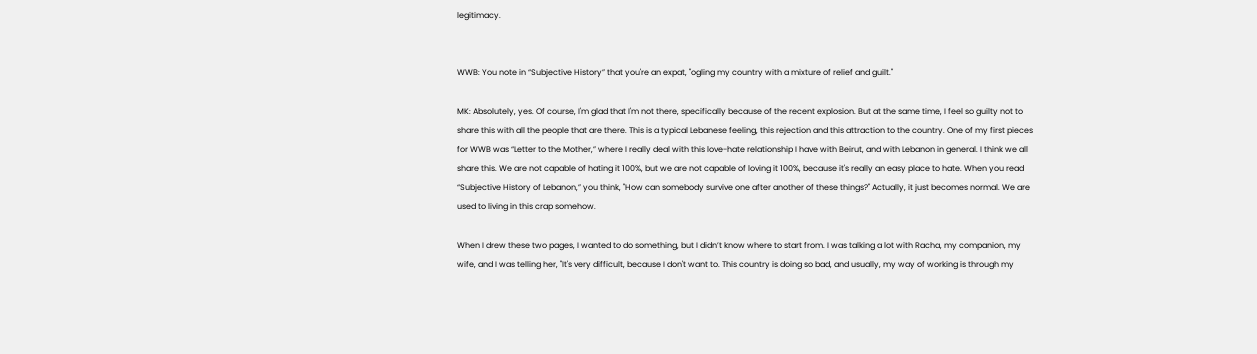legitimacy.


WWB: You note in “Subjective History” that you're an expat, "ogling my country with a mixture of relief and guilt."

MK: Absolutely, yes. Of course, I'm glad that I'm not there, specifically because of the recent explosion. But at the same time, I feel so guilty not to share this with all the people that are there. This is a typical Lebanese feeling, this rejection and this attraction to the country. One of my first pieces for WWB was “Letter to the Mother,” where I really deal with this love-hate relationship I have with Beirut, and with Lebanon in general. I think we all share this. We are not capable of hating it 100%, but we are not capable of loving it 100%, because it's really an easy place to hate. When you read “Subjective History of Lebanon,” you think, "How can somebody survive one after another of these things?" Actually, it just becomes normal. We are used to living in this crap somehow.

When I drew these two pages, I wanted to do something, but I didn’t know where to start from. I was talking a lot with Racha, my companion, my wife, and I was telling her, "It's very difficult, because I don't want to. This country is doing so bad, and usually, my way of working is through my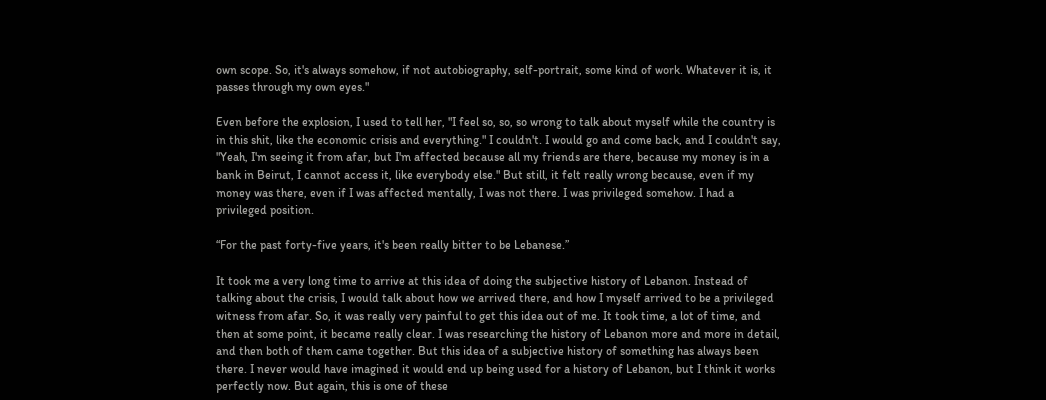own scope. So, it's always somehow, if not autobiography, self-portrait, some kind of work. Whatever it is, it passes through my own eyes."

Even before the explosion, I used to tell her, "I feel so, so, so wrong to talk about myself while the country is in this shit, like the economic crisis and everything." I couldn't. I would go and come back, and I couldn't say, "Yeah, I'm seeing it from afar, but I'm affected because all my friends are there, because my money is in a bank in Beirut, I cannot access it, like everybody else." But still, it felt really wrong because, even if my money was there, even if I was affected mentally, I was not there. I was privileged somehow. I had a privileged position.

“For the past forty-five years, it's been really bitter to be Lebanese.”

It took me a very long time to arrive at this idea of doing the subjective history of Lebanon. Instead of talking about the crisis, I would talk about how we arrived there, and how I myself arrived to be a privileged witness from afar. So, it was really very painful to get this idea out of me. It took time, a lot of time, and then at some point, it became really clear. I was researching the history of Lebanon more and more in detail, and then both of them came together. But this idea of a subjective history of something has always been there. I never would have imagined it would end up being used for a history of Lebanon, but I think it works perfectly now. But again, this is one of these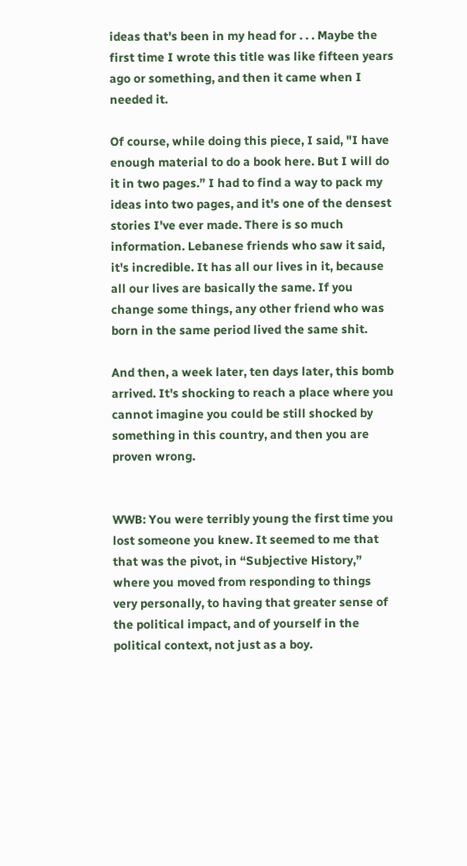ideas that's been in my head for . . . Maybe the first time I wrote this title was like fifteen years ago or something, and then it came when I needed it.

Of course, while doing this piece, I said, "I have enough material to do a book here. But I will do it in two pages.” I had to find a way to pack my ideas into two pages, and it's one of the densest stories I've ever made. There is so much information. Lebanese friends who saw it said, it's incredible. It has all our lives in it, because all our lives are basically the same. If you change some things, any other friend who was born in the same period lived the same shit.

And then, a week later, ten days later, this bomb arrived. It's shocking to reach a place where you cannot imagine you could be still shocked by something in this country, and then you are proven wrong.


WWB: You were terribly young the first time you lost someone you knew. It seemed to me that that was the pivot, in “Subjective History,” where you moved from responding to things very personally, to having that greater sense of the political impact, and of yourself in the political context, not just as a boy.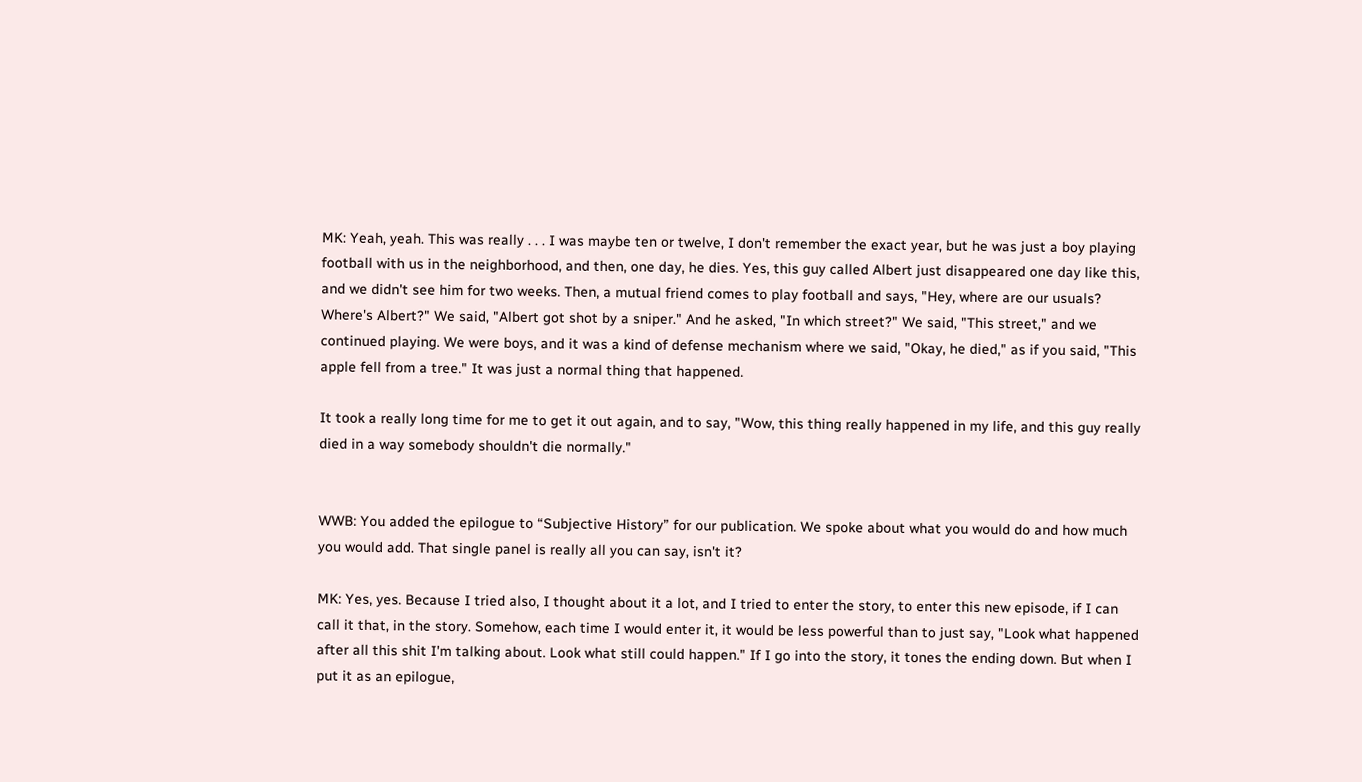MK: Yeah, yeah. This was really . . . I was maybe ten or twelve, I don't remember the exact year, but he was just a boy playing football with us in the neighborhood, and then, one day, he dies. Yes, this guy called Albert just disappeared one day like this, and we didn't see him for two weeks. Then, a mutual friend comes to play football and says, "Hey, where are our usuals? Where's Albert?" We said, "Albert got shot by a sniper." And he asked, "In which street?" We said, "This street," and we continued playing. We were boys, and it was a kind of defense mechanism where we said, "Okay, he died," as if you said, "This apple fell from a tree." It was just a normal thing that happened.

It took a really long time for me to get it out again, and to say, "Wow, this thing really happened in my life, and this guy really died in a way somebody shouldn't die normally."


WWB: You added the epilogue to “Subjective History” for our publication. We spoke about what you would do and how much you would add. That single panel is really all you can say, isn't it?

MK: Yes, yes. Because I tried also, I thought about it a lot, and I tried to enter the story, to enter this new episode, if I can call it that, in the story. Somehow, each time I would enter it, it would be less powerful than to just say, "Look what happened after all this shit I'm talking about. Look what still could happen." If I go into the story, it tones the ending down. But when I put it as an epilogue,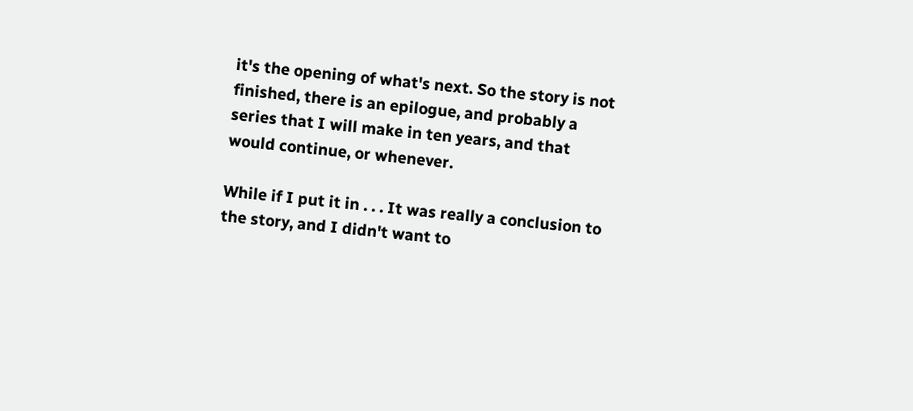it's the opening of what's next. So the story is not finished, there is an epilogue, and probably a series that I will make in ten years, and that would continue, or whenever.

While if I put it in . . . It was really a conclusion to the story, and I didn't want to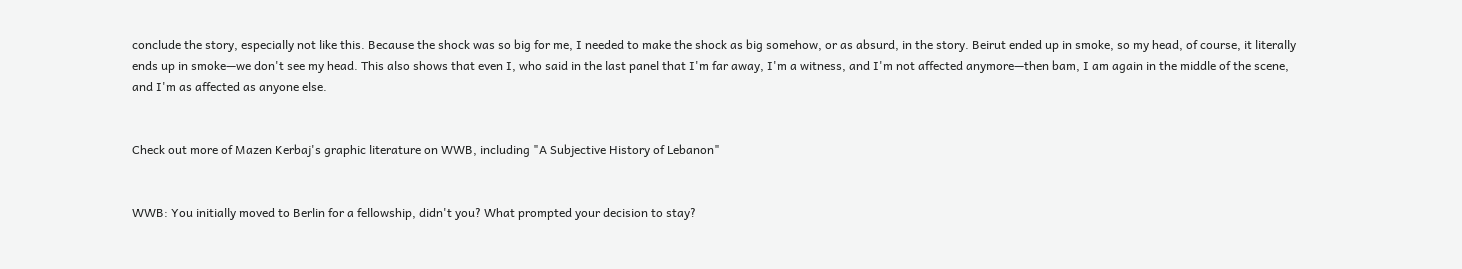conclude the story, especially not like this. Because the shock was so big for me, I needed to make the shock as big somehow, or as absurd, in the story. Beirut ended up in smoke, so my head, of course, it literally ends up in smoke—we don't see my head. This also shows that even I, who said in the last panel that I'm far away, I'm a witness, and I'm not affected anymore—then bam, I am again in the middle of the scene, and I'm as affected as anyone else.


Check out more of Mazen Kerbaj's graphic literature on WWB, including "A Subjective History of Lebanon"


WWB: You initially moved to Berlin for a fellowship, didn't you? What prompted your decision to stay?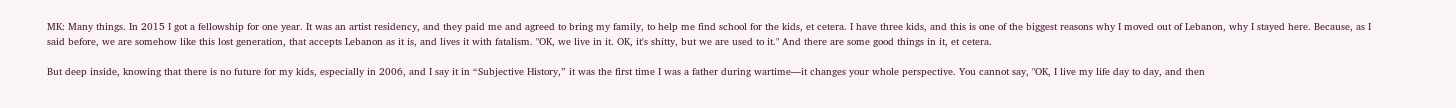MK: Many things. In 2015 I got a fellowship for one year. It was an artist residency, and they paid me and agreed to bring my family, to help me find school for the kids, et cetera. I have three kids, and this is one of the biggest reasons why I moved out of Lebanon, why I stayed here. Because, as I said before, we are somehow like this lost generation, that accepts Lebanon as it is, and lives it with fatalism. "OK, we live in it. OK, it's shitty, but we are used to it." And there are some good things in it, et cetera.

But deep inside, knowing that there is no future for my kids, especially in 2006, and I say it in “Subjective History,” it was the first time I was a father during wartime—it changes your whole perspective. You cannot say, "OK, I live my life day to day, and then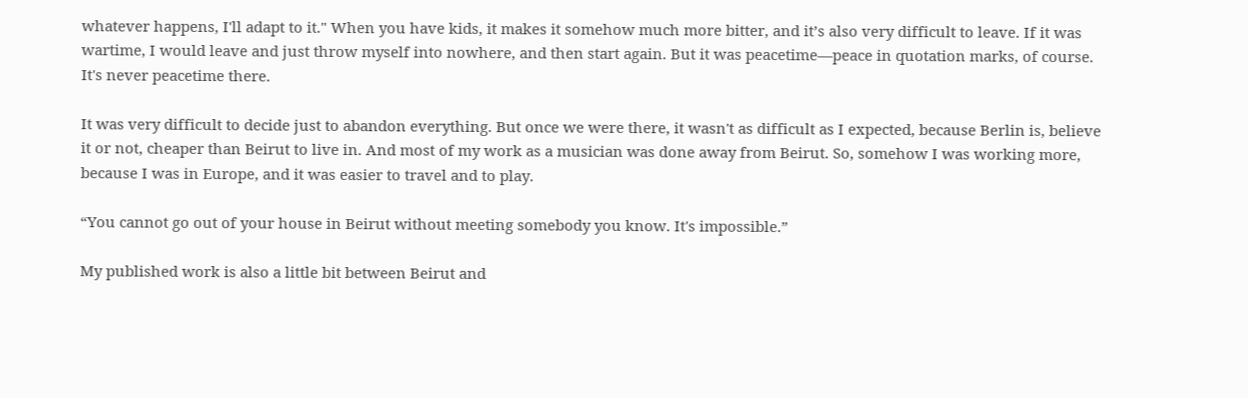whatever happens, I'll adapt to it." When you have kids, it makes it somehow much more bitter, and it’s also very difficult to leave. If it was wartime, I would leave and just throw myself into nowhere, and then start again. But it was peacetime—peace in quotation marks, of course. It's never peacetime there.

It was very difficult to decide just to abandon everything. But once we were there, it wasn't as difficult as I expected, because Berlin is, believe it or not, cheaper than Beirut to live in. And most of my work as a musician was done away from Beirut. So, somehow I was working more, because I was in Europe, and it was easier to travel and to play.

“You cannot go out of your house in Beirut without meeting somebody you know. It's impossible.”

My published work is also a little bit between Beirut and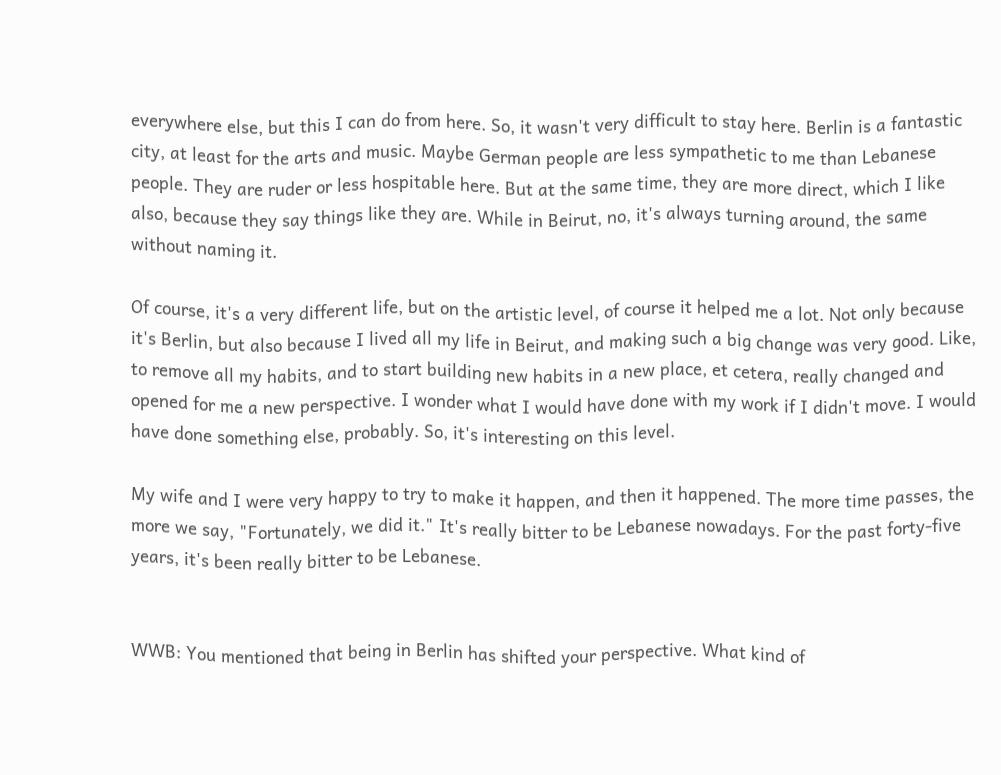everywhere else, but this I can do from here. So, it wasn't very difficult to stay here. Berlin is a fantastic city, at least for the arts and music. Maybe German people are less sympathetic to me than Lebanese people. They are ruder or less hospitable here. But at the same time, they are more direct, which I like also, because they say things like they are. While in Beirut, no, it's always turning around, the same without naming it.

Of course, it's a very different life, but on the artistic level, of course it helped me a lot. Not only because it's Berlin, but also because I lived all my life in Beirut, and making such a big change was very good. Like, to remove all my habits, and to start building new habits in a new place, et cetera, really changed and opened for me a new perspective. I wonder what I would have done with my work if I didn't move. I would have done something else, probably. So, it's interesting on this level.

My wife and I were very happy to try to make it happen, and then it happened. The more time passes, the more we say, "Fortunately, we did it." It's really bitter to be Lebanese nowadays. For the past forty-five years, it's been really bitter to be Lebanese.


WWB: You mentioned that being in Berlin has shifted your perspective. What kind of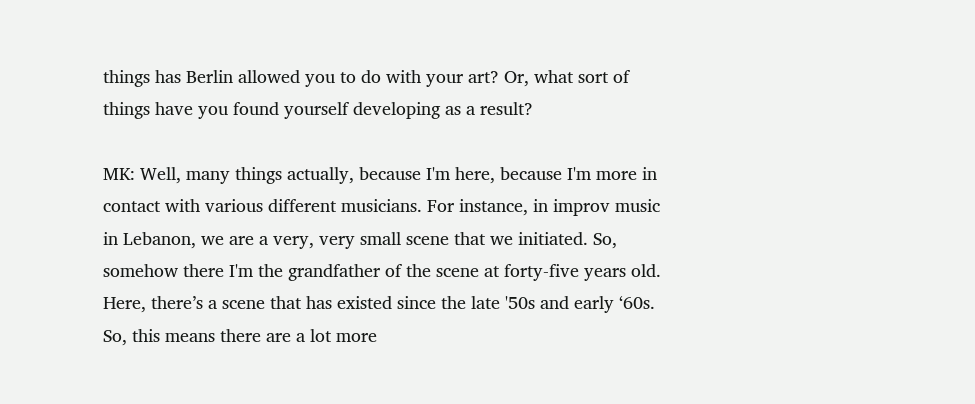things has Berlin allowed you to do with your art? Or, what sort of things have you found yourself developing as a result?

MK: Well, many things actually, because I'm here, because I'm more in contact with various different musicians. For instance, in improv music in Lebanon, we are a very, very small scene that we initiated. So, somehow there I'm the grandfather of the scene at forty-five years old. Here, there’s a scene that has existed since the late '50s and early ‘60s. So, this means there are a lot more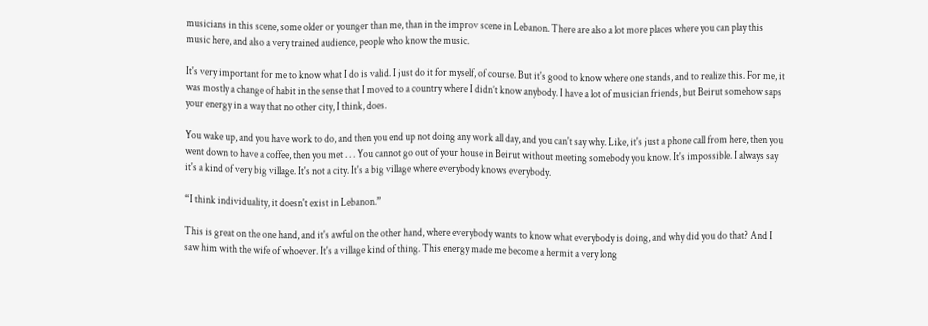musicians in this scene, some older or younger than me, than in the improv scene in Lebanon. There are also a lot more places where you can play this music here, and also a very trained audience, people who know the music.

It's very important for me to know what I do is valid. I just do it for myself, of course. But it's good to know where one stands, and to realize this. For me, it was mostly a change of habit in the sense that I moved to a country where I didn’t know anybody. I have a lot of musician friends, but Beirut somehow saps your energy in a way that no other city, I think, does.

You wake up, and you have work to do, and then you end up not doing any work all day, and you can't say why. Like, it's just a phone call from here, then you went down to have a coffee, then you met . . . You cannot go out of your house in Beirut without meeting somebody you know. It's impossible. I always say it's a kind of very big village. It's not a city. It's a big village where everybody knows everybody.

“I think individuality, it doesn't exist in Lebanon.”

This is great on the one hand, and it's awful on the other hand, where everybody wants to know what everybody is doing, and why did you do that? And I saw him with the wife of whoever. It's a village kind of thing. This energy made me become a hermit a very long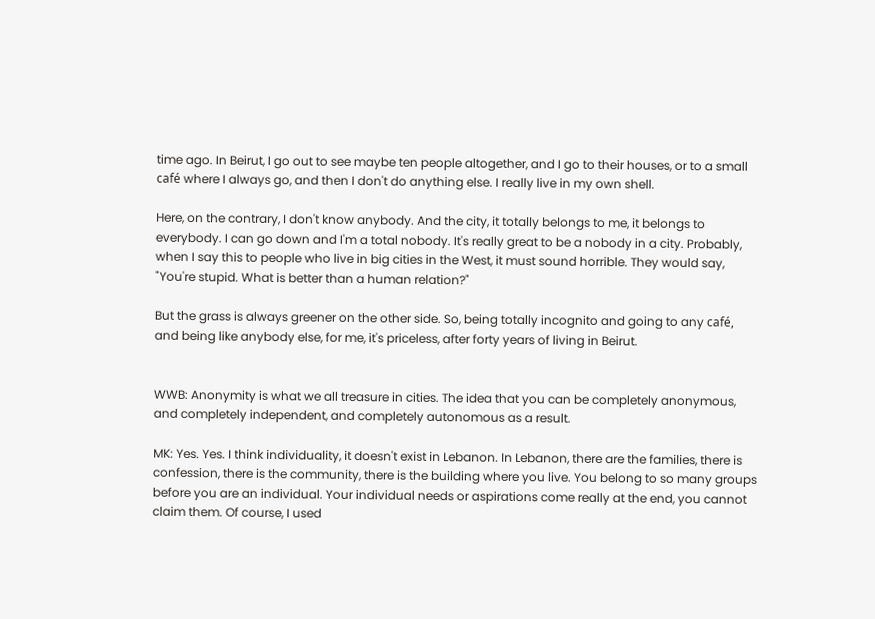time ago. In Beirut, I go out to see maybe ten people altogether, and I go to their houses, or to a small café where I always go, and then I don't do anything else. I really live in my own shell.

Here, on the contrary, I don't know anybody. And the city, it totally belongs to me, it belongs to everybody. I can go down and I'm a total nobody. It's really great to be a nobody in a city. Probably, when I say this to people who live in big cities in the West, it must sound horrible. They would say, "You're stupid. What is better than a human relation?"

But the grass is always greener on the other side. So, being totally incognito and going to any café, and being like anybody else, for me, it's priceless, after forty years of living in Beirut.


WWB: Anonymity is what we all treasure in cities. The idea that you can be completely anonymous, and completely independent, and completely autonomous as a result.

MK: Yes. Yes. I think individuality, it doesn't exist in Lebanon. In Lebanon, there are the families, there is confession, there is the community, there is the building where you live. You belong to so many groups before you are an individual. Your individual needs or aspirations come really at the end, you cannot claim them. Of course, I used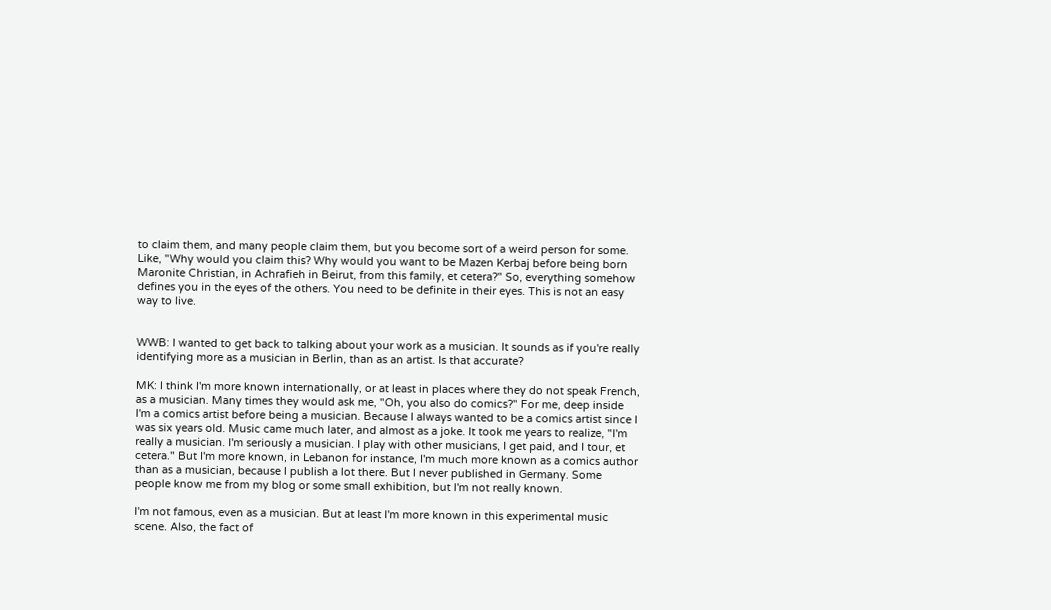to claim them, and many people claim them, but you become sort of a weird person for some. Like, "Why would you claim this? Why would you want to be Mazen Kerbaj before being born Maronite Christian, in Achrafieh in Beirut, from this family, et cetera?" So, everything somehow defines you in the eyes of the others. You need to be definite in their eyes. This is not an easy way to live.


WWB: I wanted to get back to talking about your work as a musician. It sounds as if you're really identifying more as a musician in Berlin, than as an artist. Is that accurate?

MK: I think I'm more known internationally, or at least in places where they do not speak French, as a musician. Many times they would ask me, "Oh, you also do comics?" For me, deep inside I'm a comics artist before being a musician. Because I always wanted to be a comics artist since I was six years old. Music came much later, and almost as a joke. It took me years to realize, "I'm really a musician. I'm seriously a musician. I play with other musicians, I get paid, and I tour, et cetera." But I'm more known, in Lebanon for instance, I'm much more known as a comics author than as a musician, because I publish a lot there. But I never published in Germany. Some people know me from my blog or some small exhibition, but I'm not really known.

I'm not famous, even as a musician. But at least I'm more known in this experimental music scene. Also, the fact of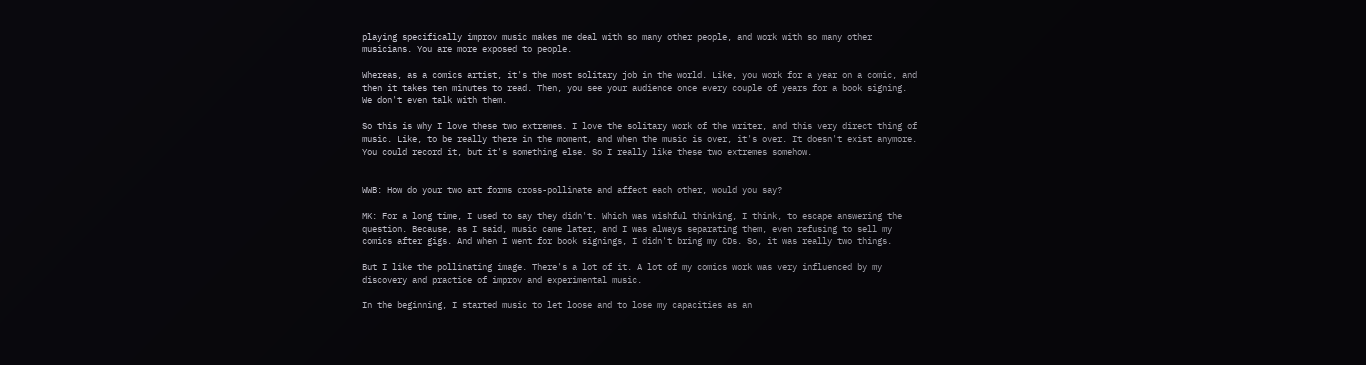playing specifically improv music makes me deal with so many other people, and work with so many other musicians. You are more exposed to people.

Whereas, as a comics artist, it's the most solitary job in the world. Like, you work for a year on a comic, and then it takes ten minutes to read. Then, you see your audience once every couple of years for a book signing. We don't even talk with them.

So this is why I love these two extremes. I love the solitary work of the writer, and this very direct thing of music. Like, to be really there in the moment, and when the music is over, it's over. It doesn't exist anymore. You could record it, but it's something else. So I really like these two extremes somehow.


WWB: How do your two art forms cross-pollinate and affect each other, would you say?

MK: For a long time, I used to say they didn't. Which was wishful thinking, I think, to escape answering the question. Because, as I said, music came later, and I was always separating them, even refusing to sell my comics after gigs. And when I went for book signings, I didn't bring my CDs. So, it was really two things.

But I like the pollinating image. There's a lot of it. A lot of my comics work was very influenced by my discovery and practice of improv and experimental music.

In the beginning, I started music to let loose and to lose my capacities as an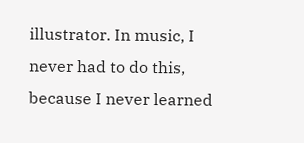illustrator. In music, I never had to do this, because I never learned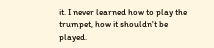it. I never learned how to play the trumpet, how it shouldn't be played.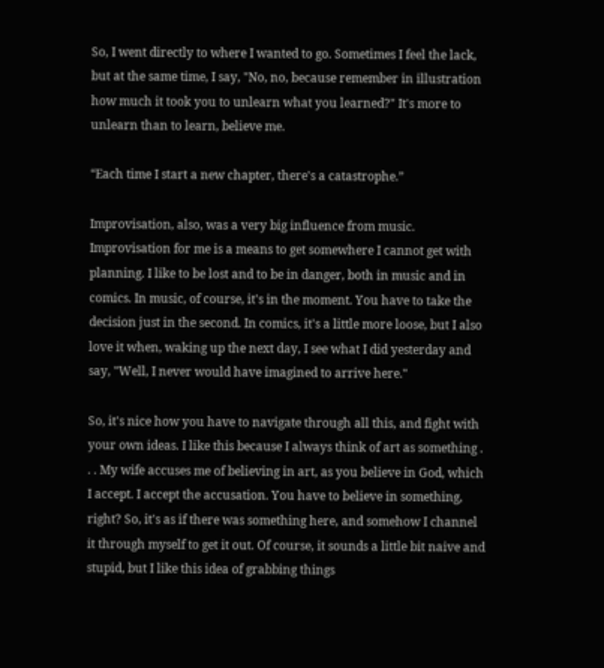So, I went directly to where I wanted to go. Sometimes I feel the lack, but at the same time, I say, "No, no, because remember in illustration how much it took you to unlearn what you learned?" It's more to unlearn than to learn, believe me.

“Each time I start a new chapter, there's a catastrophe.”

Improvisation, also, was a very big influence from music. Improvisation for me is a means to get somewhere I cannot get with planning. I like to be lost and to be in danger, both in music and in comics. In music, of course, it's in the moment. You have to take the decision just in the second. In comics, it's a little more loose, but I also love it when, waking up the next day, I see what I did yesterday and say, "Well, I never would have imagined to arrive here."

So, it's nice how you have to navigate through all this, and fight with your own ideas. I like this because I always think of art as something . . . My wife accuses me of believing in art, as you believe in God, which I accept. I accept the accusation. You have to believe in something, right? So, it's as if there was something here, and somehow I channel it through myself to get it out. Of course, it sounds a little bit naive and stupid, but I like this idea of grabbing things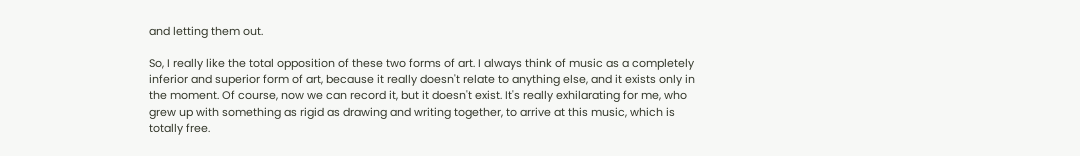and letting them out.

So, I really like the total opposition of these two forms of art. I always think of music as a completely inferior and superior form of art, because it really doesn't relate to anything else, and it exists only in the moment. Of course, now we can record it, but it doesn't exist. It's really exhilarating for me, who grew up with something as rigid as drawing and writing together, to arrive at this music, which is totally free.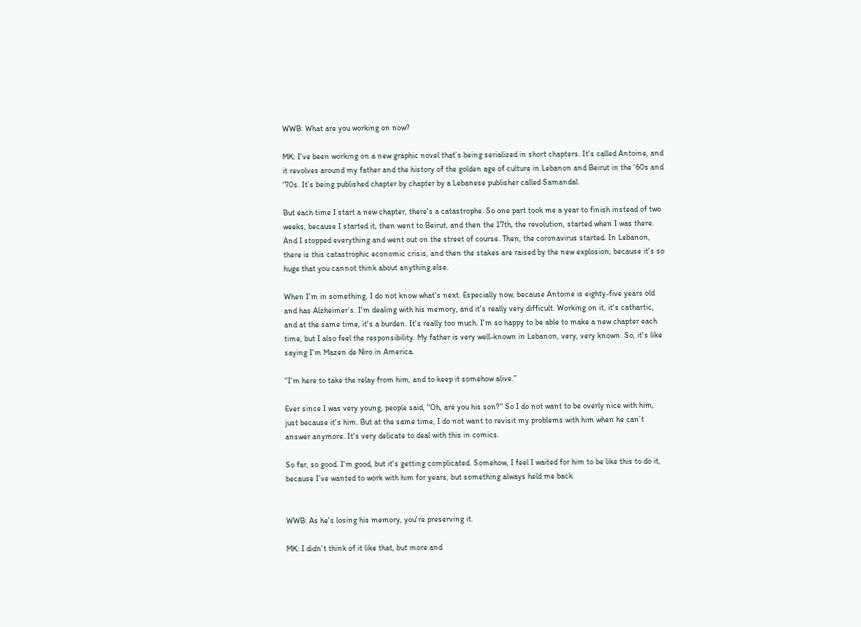WWB: What are you working on now?

MK: I've been working on a new graphic novel that’s being serialized in short chapters. It's called Antoine, and it revolves around my father and the history of the golden age of culture in Lebanon and Beirut in the '60s and '70s. It’s being published chapter by chapter by a Lebanese publisher called Samandal.

But each time I start a new chapter, there's a catastrophe. So one part took me a year to finish instead of two weeks, because I started it, then went to Beirut, and then the 17th, the revolution, started when I was there. And I stopped everything and went out on the street of course. Then, the coronavirus started. In Lebanon, there is this catastrophic economic crisis, and then the stakes are raised by the new explosion, because it's so huge that you cannot think about anything else.

When I'm in something, I do not know what's next. Especially now, because Antoine is eighty-five years old and has Alzheimer’s. I'm dealing with his memory, and it's really very difficult. Working on it, it's cathartic, and at the same time, it's a burden. It's really too much. I'm so happy to be able to make a new chapter each time, but I also feel the responsibility. My father is very well-known in Lebanon, very, very known. So, it's like saying I'm Mazen de Niro in America.

“I'm here to take the relay from him, and to keep it somehow alive.”

Ever since I was very young, people said, "Oh, are you his son?" So I do not want to be overly nice with him, just because it's him. But at the same time, I do not want to revisit my problems with him when he can’t answer anymore. It's very delicate to deal with this in comics.

So far, so good. I'm good, but it's getting complicated. Somehow, I feel I waited for him to be like this to do it, because I’ve wanted to work with him for years, but something always held me back.


WWB: As he's losing his memory, you're preserving it.

MK: I didn't think of it like that, but more and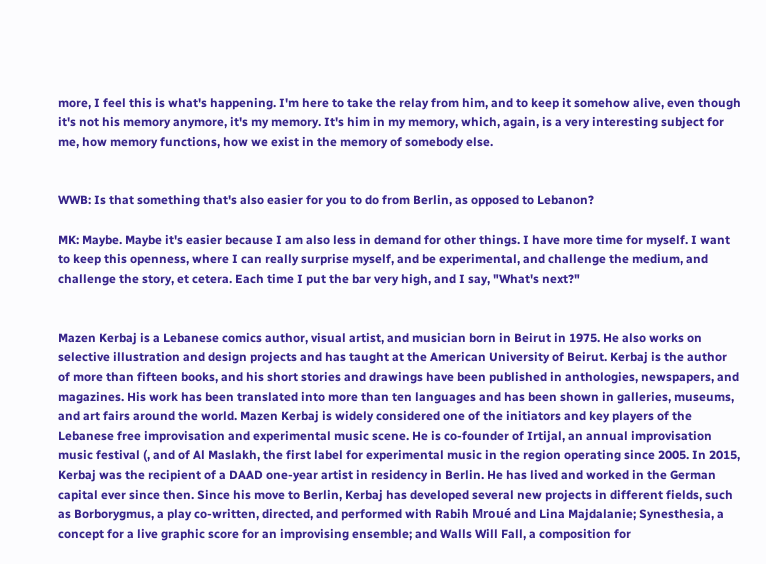more, I feel this is what's happening. I'm here to take the relay from him, and to keep it somehow alive, even though it's not his memory anymore, it's my memory. It's him in my memory, which, again, is a very interesting subject for me, how memory functions, how we exist in the memory of somebody else.


WWB: Is that something that's also easier for you to do from Berlin, as opposed to Lebanon?

MK: Maybe. Maybe it's easier because I am also less in demand for other things. I have more time for myself. I want to keep this openness, where I can really surprise myself, and be experimental, and challenge the medium, and challenge the story, et cetera. Each time I put the bar very high, and I say, "What's next?"


Mazen Kerbaj is a Lebanese comics author, visual artist, and musician born in Beirut in 1975. He also works on selective illustration and design projects and has taught at the American University of Beirut. Kerbaj is the author of more than fifteen books, and his short stories and drawings have been published in anthologies, newspapers, and magazines. His work has been translated into more than ten languages and has been shown in galleries, museums, and art fairs around the world. Mazen Kerbaj is widely considered one of the initiators and key players of the Lebanese free improvisation and experimental music scene. He is co-founder of Irtijal, an annual improvisation music festival (, and of Al Maslakh, the first label for experimental music in the region operating since 2005. In 2015, Kerbaj was the recipient of a DAAD one-year artist in residency in Berlin. He has lived and worked in the German capital ever since then. Since his move to Berlin, Kerbaj has developed several new projects in different fields, such as Borborygmus, a play co-written, directed, and performed with Rabih Mroué and Lina Majdalanie; Synesthesia, a concept for a live graphic score for an improvising ensemble; and Walls Will Fall, a composition for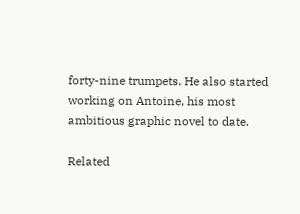forty-nine trumpets. He also started working on Antoine, his most ambitious graphic novel to date.

Related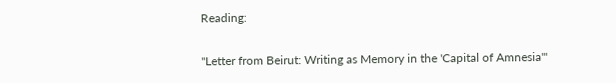Reading:

"Letter from Beirut: Writing as Memory in the 'Capital of Amnesia'"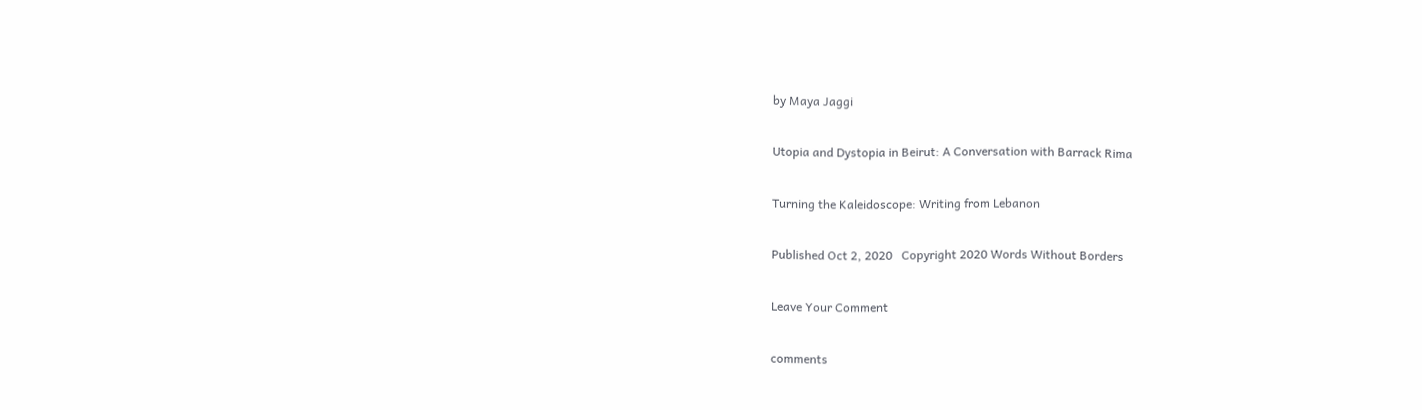by Maya Jaggi

Utopia and Dystopia in Beirut: A Conversation with Barrack Rima

Turning the Kaleidoscope: Writing from Lebanon

Published Oct 2, 2020   Copyright 2020 Words Without Borders

Leave Your Comment

comments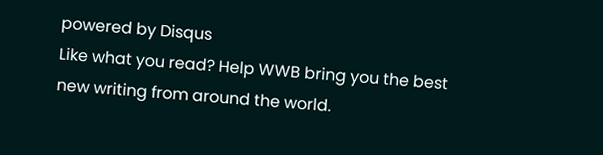powered by Disqus
Like what you read? Help WWB bring you the best new writing from around the world.